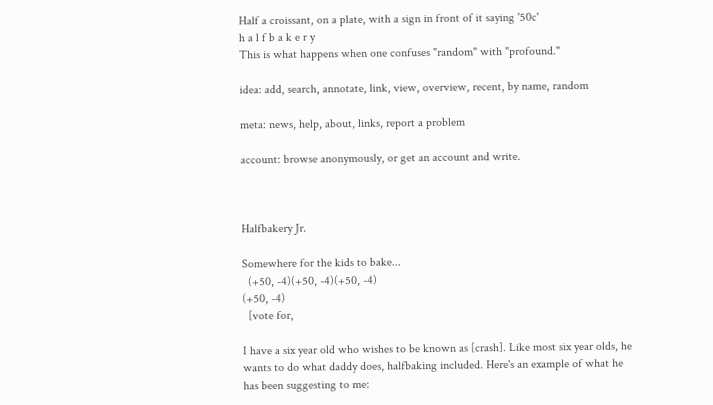Half a croissant, on a plate, with a sign in front of it saying '50c'
h a l f b a k e r y
This is what happens when one confuses "random" with "profound."

idea: add, search, annotate, link, view, overview, recent, by name, random

meta: news, help, about, links, report a problem

account: browse anonymously, or get an account and write.



Halfbakery Jr.

Somewhere for the kids to bake...
  (+50, -4)(+50, -4)(+50, -4)
(+50, -4)
  [vote for,

I have a six year old who wishes to be known as [crash]. Like most six year olds, he wants to do what daddy does, halfbaking included. Here's an example of what he has been suggesting to me: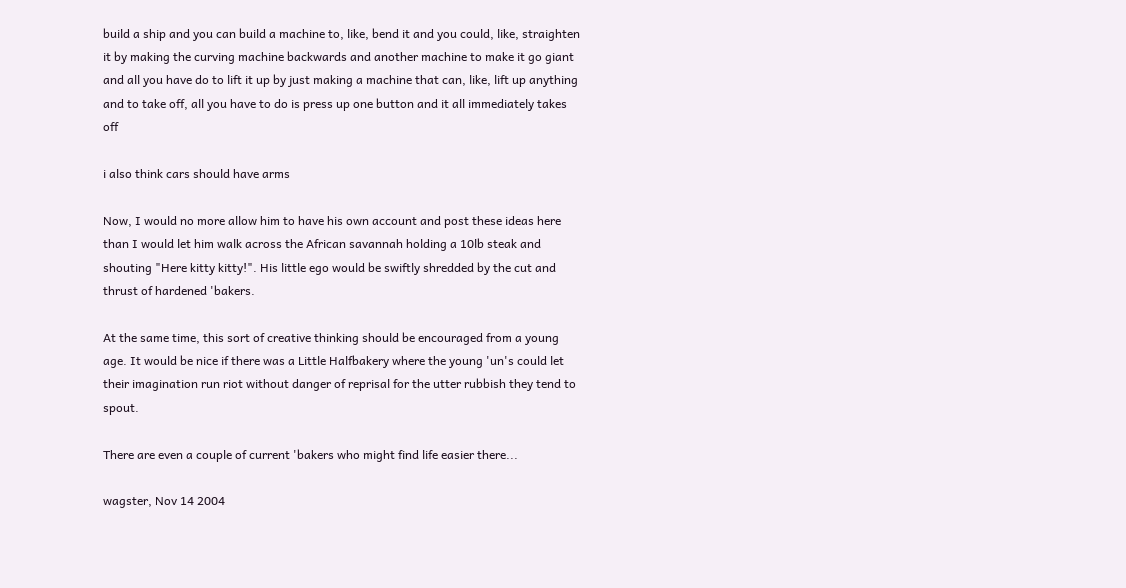build a ship and you can build a machine to, like, bend it and you could, like, straighten it by making the curving machine backwards and another machine to make it go giant and all you have do to lift it up by just making a machine that can, like, lift up anything and to take off, all you have to do is press up one button and it all immediately takes off

i also think cars should have arms

Now, I would no more allow him to have his own account and post these ideas here than I would let him walk across the African savannah holding a 10lb steak and shouting "Here kitty kitty!". His little ego would be swiftly shredded by the cut and thrust of hardened 'bakers.

At the same time, this sort of creative thinking should be encouraged from a young age. It would be nice if there was a Little Halfbakery where the young 'un's could let their imagination run riot without danger of reprisal for the utter rubbish they tend to spout.

There are even a couple of current 'bakers who might find life easier there...

wagster, Nov 14 2004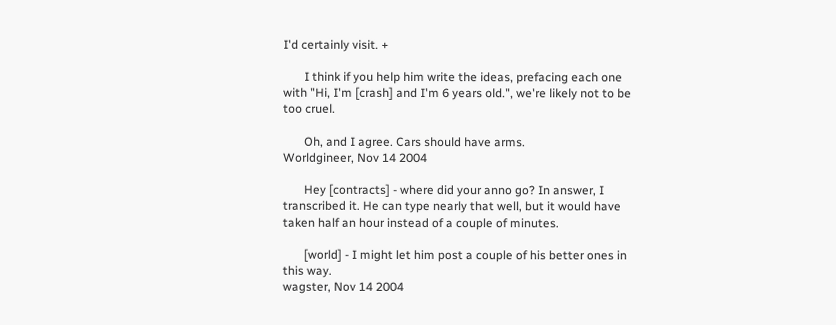I'd certainly visit. +

       I think if you help him write the ideas, prefacing each one with "Hi, I'm [crash] and I'm 6 years old.", we're likely not to be too cruel.

       Oh, and I agree. Cars should have arms.
Worldgineer, Nov 14 2004

       Hey [contracts] - where did your anno go? In answer, I transcribed it. He can type nearly that well, but it would have taken half an hour instead of a couple of minutes.

       [world] - I might let him post a couple of his better ones in this way.
wagster, Nov 14 2004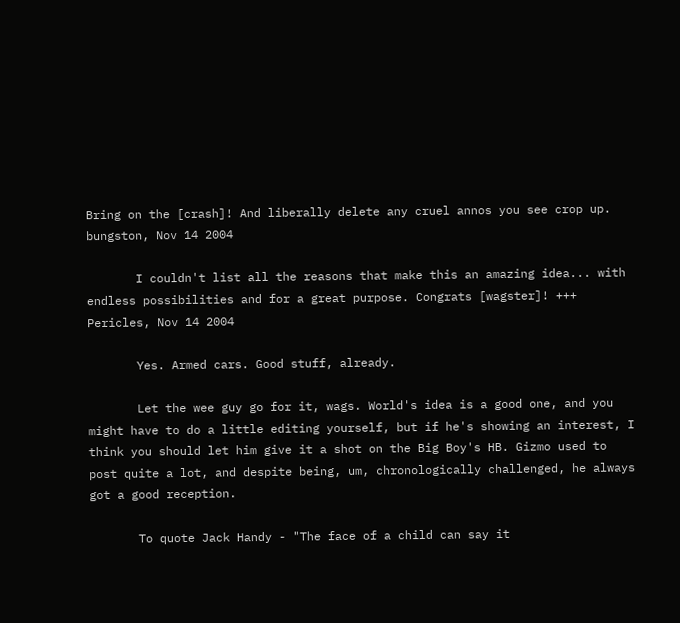Bring on the [crash]! And liberally delete any cruel annos you see crop up.
bungston, Nov 14 2004

       I couldn't list all the reasons that make this an amazing idea... with endless possibilities and for a great purpose. Congrats [wagster]! +++
Pericles, Nov 14 2004

       Yes. Armed cars. Good stuff, already.

       Let the wee guy go for it, wags. World's idea is a good one, and you might have to do a little editing yourself, but if he's showing an interest, I think you should let him give it a shot on the Big Boy's HB. Gizmo used to post quite a lot, and despite being, um, chronologically challenged, he always got a good reception.

       To quote Jack Handy - "The face of a child can say it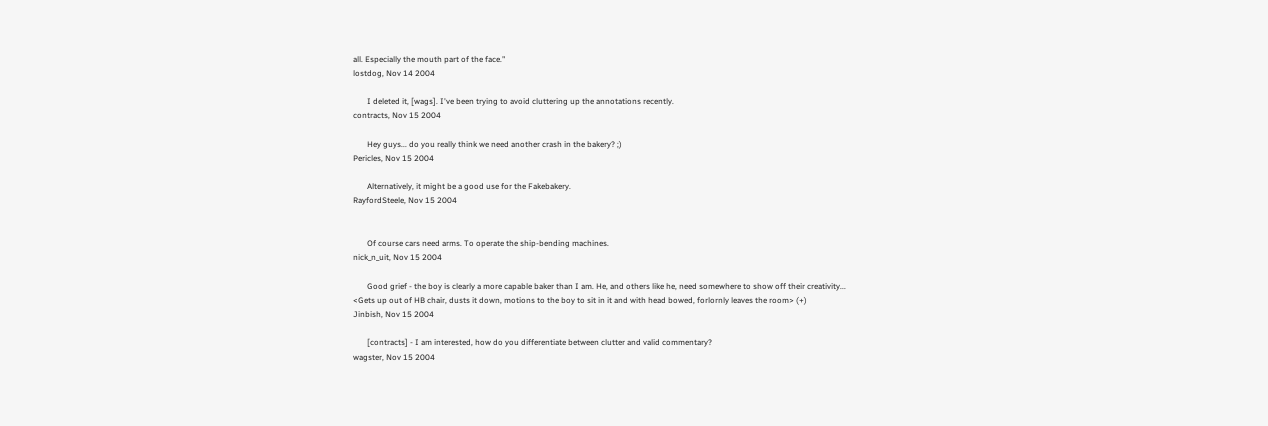all. Especially the mouth part of the face."
lostdog, Nov 14 2004

       I deleted it, [wags]. I've been trying to avoid cluttering up the annotations recently.
contracts, Nov 15 2004

       Hey guys... do you really think we need another crash in the bakery? ;)
Pericles, Nov 15 2004

       Alternatively, it might be a good use for the Fakebakery.
RayfordSteele, Nov 15 2004


       Of course cars need arms. To operate the ship-bending machines.
nick_n_uit, Nov 15 2004

       Good grief - the boy is clearly a more capable baker than I am. He, and others like he, need somewhere to show off their creativity...
<Gets up out of HB chair, dusts it down, motions to the boy to sit in it and with head bowed, forlornly leaves the room> (+)
Jinbish, Nov 15 2004

       [contracts] - I am interested, how do you differentiate between clutter and valid commentary?
wagster, Nov 15 2004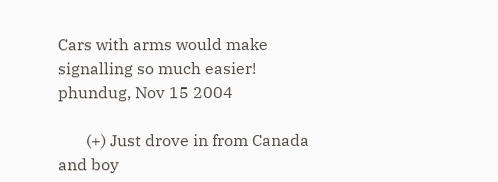Cars with arms would make signalling so much easier!
phundug, Nov 15 2004

       (+) Just drove in from Canada and boy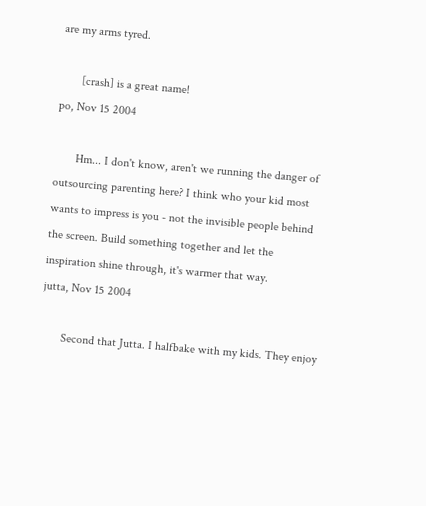are my arms tyred.

       [crash] is a great name!
po, Nov 15 2004

       Hm... I don't know, aren't we running the danger of outsourcing parenting here? I think who your kid most wants to impress is you - not the invisible people behind the screen. Build something together and let the inspiration shine through, it's warmer that way.
jutta, Nov 15 2004

       Second that Jutta. I halfbake with my kids. They enjoy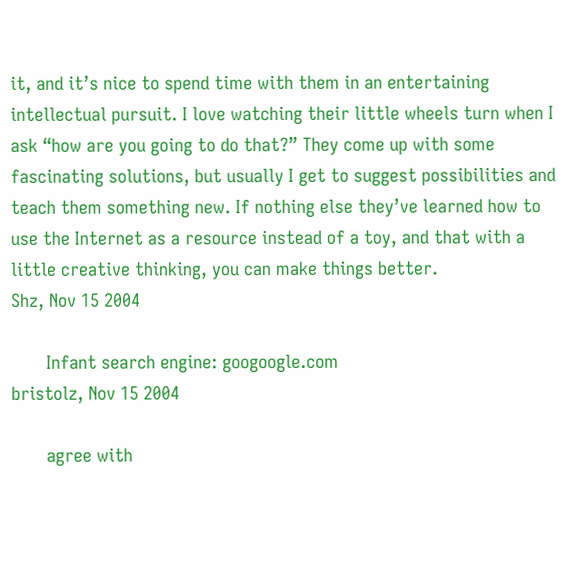it, and it’s nice to spend time with them in an entertaining intellectual pursuit. I love watching their little wheels turn when I ask “how are you going to do that?” They come up with some fascinating solutions, but usually I get to suggest possibilities and teach them something new. If nothing else they’ve learned how to use the Internet as a resource instead of a toy, and that with a little creative thinking, you can make things better.
Shz, Nov 15 2004

       Infant search engine: googoogle.com
bristolz, Nov 15 2004

       agree with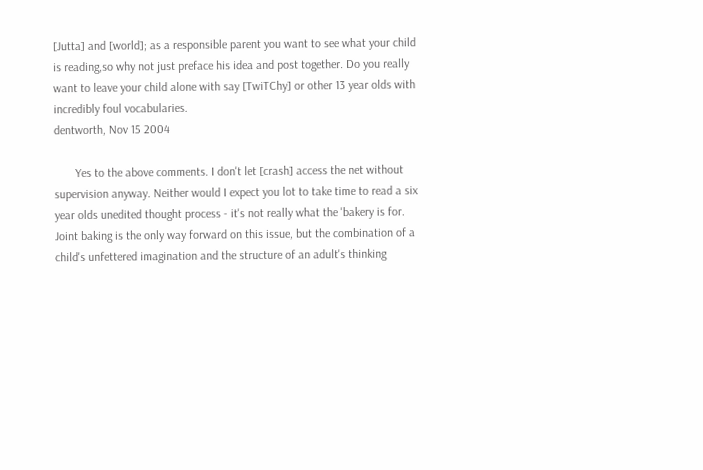[Jutta] and [world]; as a responsible parent you want to see what your child is reading,so why not just preface his idea and post together. Do you really want to leave your child alone with say [TwiTChy] or other 13 year olds with incredibly foul vocabularies.
dentworth, Nov 15 2004

       Yes to the above comments. I don't let [crash] access the net without supervision anyway. Neither would I expect you lot to take time to read a six year olds unedited thought process - it's not really what the 'bakery is for. Joint baking is the only way forward on this issue, but the combination of a child's unfettered imagination and the structure of an adult's thinking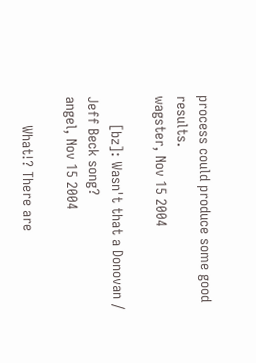process could produce some good results.
wagster, Nov 15 2004

       [bz]: Wasn't that a Donovan / Jeff Beck song?
angel, Nov 15 2004

       What!? There are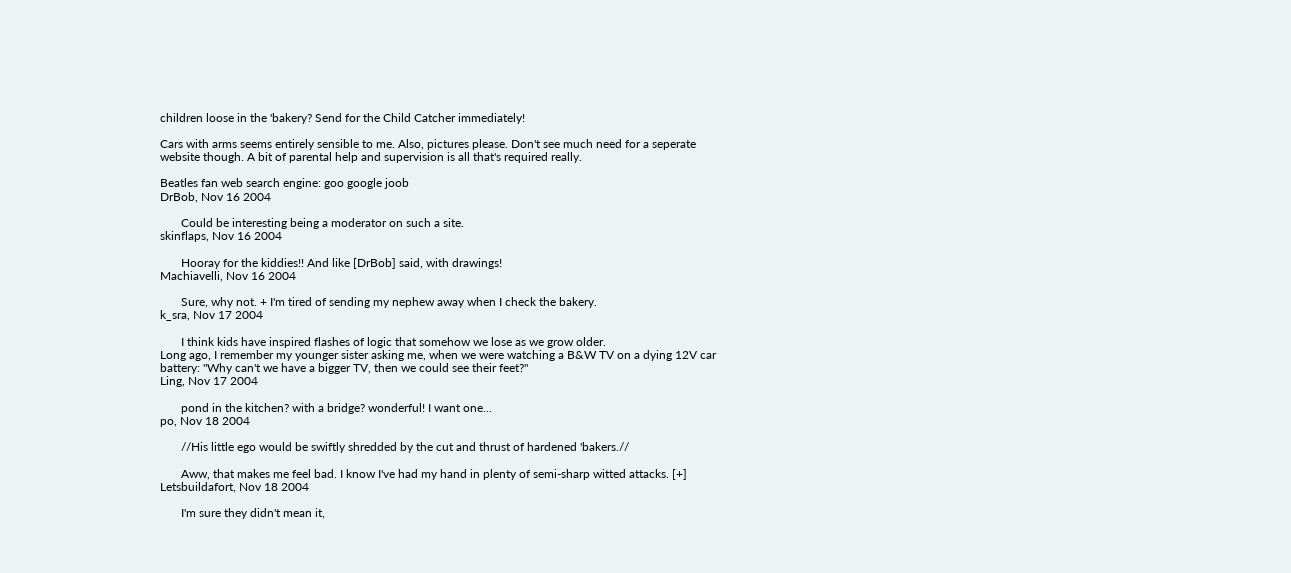children loose in the 'bakery? Send for the Child Catcher immediately!

Cars with arms seems entirely sensible to me. Also, pictures please. Don't see much need for a seperate website though. A bit of parental help and supervision is all that's required really.

Beatles fan web search engine: goo google joob
DrBob, Nov 16 2004

       Could be interesting being a moderator on such a site.
skinflaps, Nov 16 2004

       Hooray for the kiddies!! And like [DrBob] said, with drawings!
Machiavelli, Nov 16 2004

       Sure, why not. + I'm tired of sending my nephew away when I check the bakery.
k_sra, Nov 17 2004

       I think kids have inspired flashes of logic that somehow we lose as we grow older.
Long ago, I remember my younger sister asking me, when we were watching a B&W TV on a dying 12V car battery: "Why can't we have a bigger TV, then we could see their feet?"
Ling, Nov 17 2004

       pond in the kitchen? with a bridge? wonderful! I want one...
po, Nov 18 2004

       //His little ego would be swiftly shredded by the cut and thrust of hardened 'bakers.//

       Aww, that makes me feel bad. I know I've had my hand in plenty of semi-sharp witted attacks. [+]
Letsbuildafort, Nov 18 2004

       I'm sure they didn't mean it,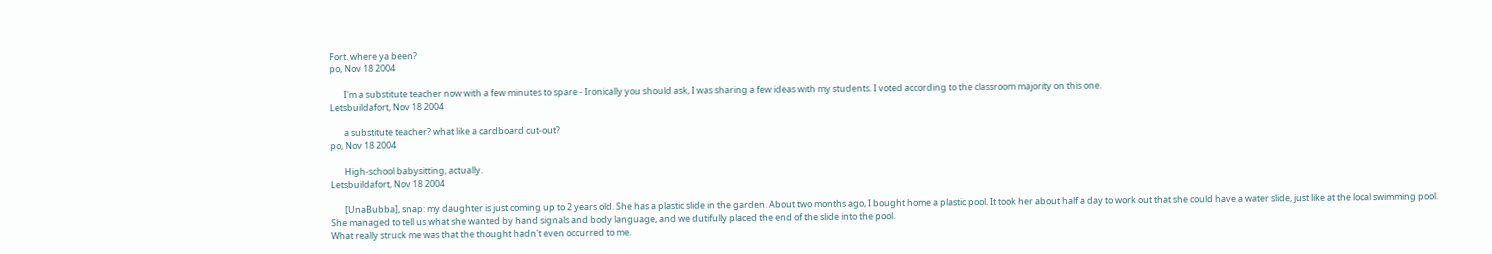Fort. where ya been?
po, Nov 18 2004

       I'm a substitute teacher now with a few minutes to spare - Ironically you should ask, I was sharing a few ideas with my students. I voted according to the classroom majority on this one.
Letsbuildafort, Nov 18 2004

       a substitute teacher? what like a cardboard cut-out?
po, Nov 18 2004

       High-school babysitting, actually.
Letsbuildafort, Nov 18 2004

       [UnaBubba], snap: my daughter is just coming up to 2 years old. She has a plastic slide in the garden. About two months ago, I bought home a plastic pool. It took her about half a day to work out that she could have a water slide, just like at the local swimming pool.
She managed to tell us what she wanted by hand signals and body language, and we dutifully placed the end of the slide into the pool.
What really struck me was that the thought hadn't even occurred to me.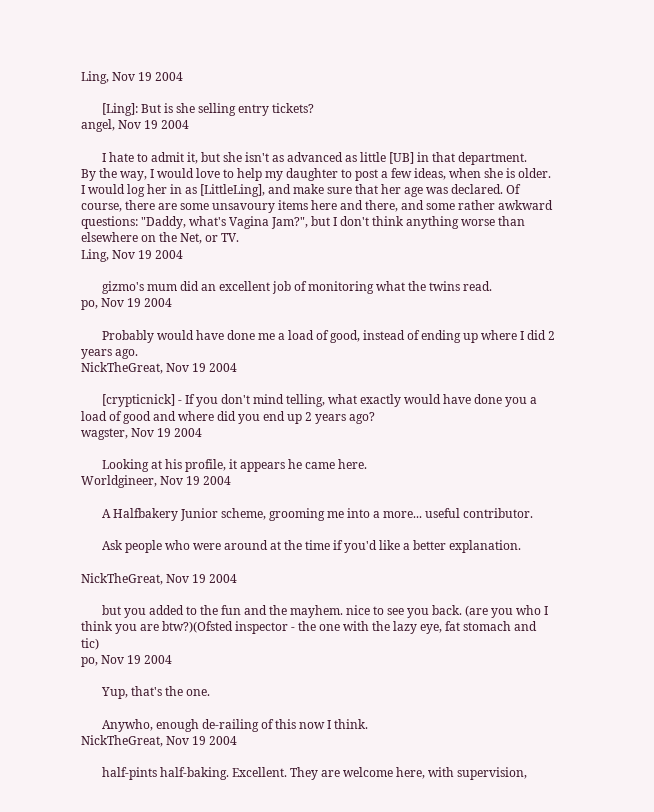Ling, Nov 19 2004

       [Ling]: But is she selling entry tickets?
angel, Nov 19 2004

       I hate to admit it, but she isn't as advanced as little [UB] in that department.
By the way, I would love to help my daughter to post a few ideas, when she is older. I would log her in as [LittleLing], and make sure that her age was declared. Of course, there are some unsavoury items here and there, and some rather awkward questions: "Daddy, what's Vagina Jam?", but I don't think anything worse than elsewhere on the Net, or TV.
Ling, Nov 19 2004

       gizmo's mum did an excellent job of monitoring what the twins read.
po, Nov 19 2004

       Probably would have done me a load of good, instead of ending up where I did 2 years ago.
NickTheGreat, Nov 19 2004

       [crypticnick] - If you don't mind telling, what exactly would have done you a load of good and where did you end up 2 years ago?
wagster, Nov 19 2004

       Looking at his profile, it appears he came here.
Worldgineer, Nov 19 2004

       A Halfbakery Junior scheme, grooming me into a more... useful contributor.

       Ask people who were around at the time if you'd like a better explanation.

NickTheGreat, Nov 19 2004

       but you added to the fun and the mayhem. nice to see you back. (are you who I think you are btw?)(Ofsted inspector - the one with the lazy eye, fat stomach and tic)
po, Nov 19 2004

       Yup, that's the one.

       Anywho, enough de-railing of this now I think.
NickTheGreat, Nov 19 2004

       half-pints half-baking. Excellent. They are welcome here, with supervision,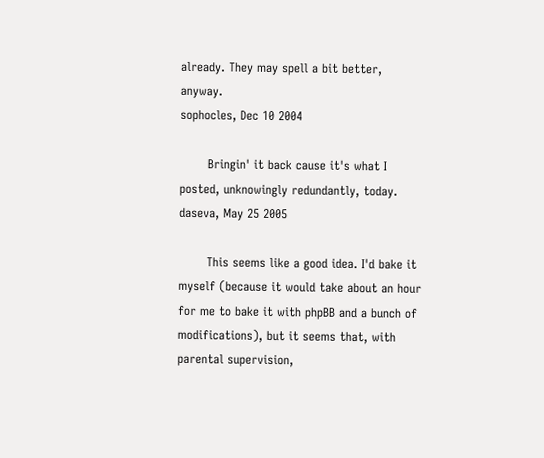already. They may spell a bit better, anyway.
sophocles, Dec 10 2004

       Bringin' it back cause it's what I posted, unknowingly redundantly, today.
daseva, May 25 2005

       This seems like a good idea. I'd bake it myself (because it would take about an hour for me to bake it with phpBB and a bunch of modifications), but it seems that, with parental supervision,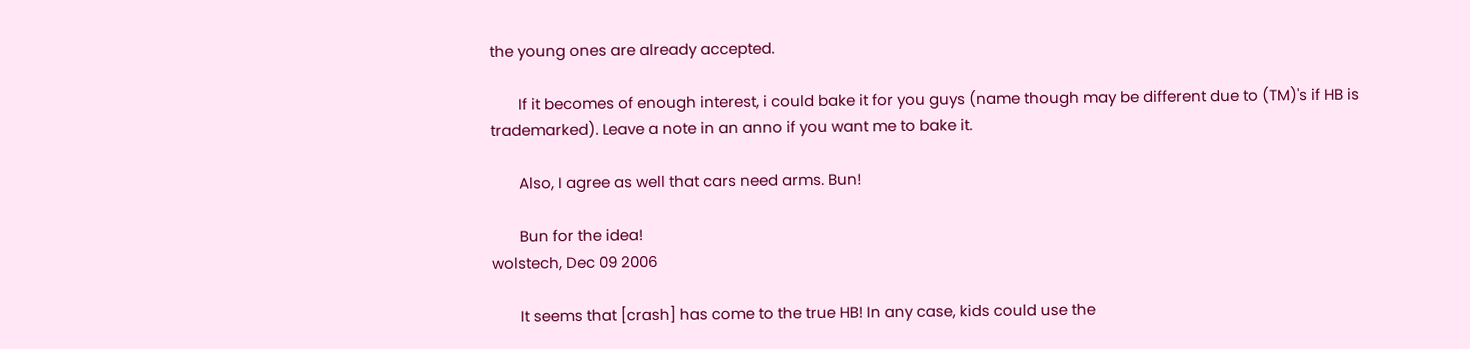the young ones are already accepted.

       If it becomes of enough interest, i could bake it for you guys (name though may be different due to (TM)'s if HB is trademarked). Leave a note in an anno if you want me to bake it.

       Also, I agree as well that cars need arms. Bun!

       Bun for the idea!
wolstech, Dec 09 2006

       It seems that [crash] has come to the true HB! In any case, kids could use the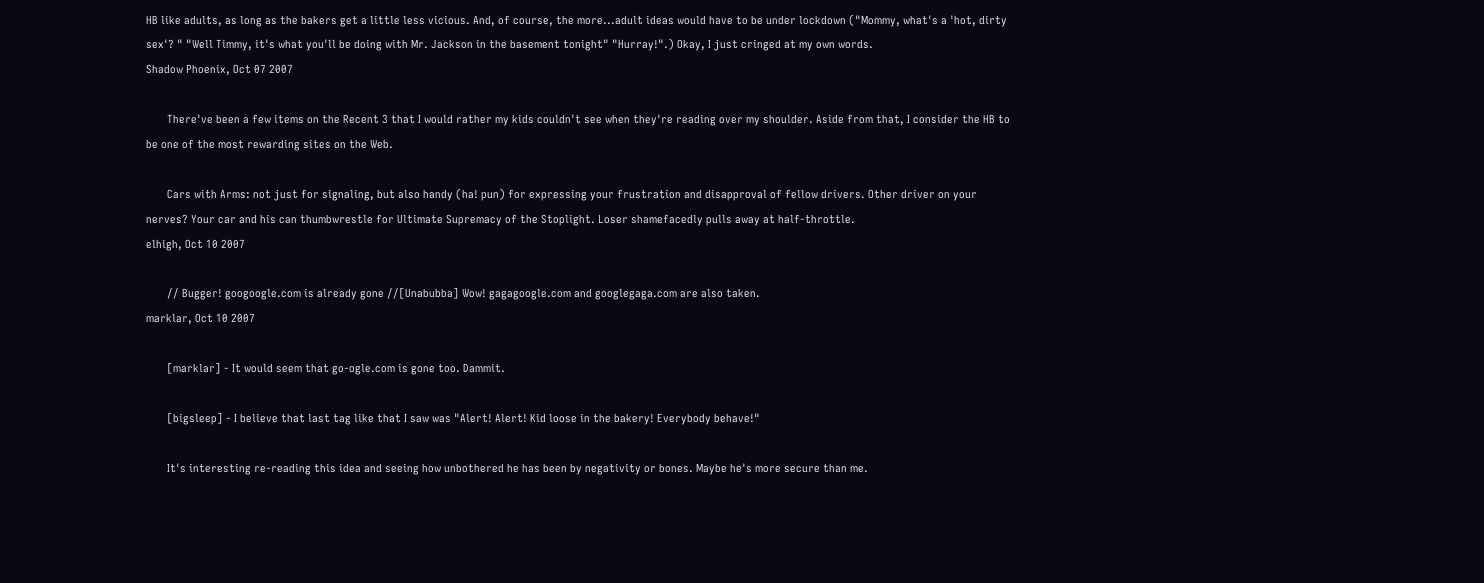HB like adults, as long as the bakers get a little less vicious. And, of course, the more...adult ideas would have to be under lockdown ("Mommy, what's a 'hot, dirty sex'? " "Well Timmy, it's what you'll be doing with Mr. Jackson in the basement tonight" "Hurray!".) Okay, I just cringed at my own words.
Shadow Phoenix, Oct 07 2007

       There've been a few items on the Recent 3 that I would rather my kids couldn't see when they're reading over my shoulder. Aside from that, I consider the HB to be one of the most rewarding sites on the Web.

       Cars with Arms: not just for signaling, but also handy (ha! pun) for expressing your frustration and disapproval of fellow drivers. Other driver on your nerves? Your car and his can thumbwrestle for Ultimate Supremacy of the Stoplight. Loser shamefacedly pulls away at half-throttle.
elhigh, Oct 10 2007

       // Bugger! googoogle.com is already gone //[Unabubba] Wow! gagagoogle.com and googlegaga.com are also taken.
marklar, Oct 10 2007

       [marklar] - It would seem that go-ogle.com is gone too. Dammit.

       [bigsleep] - I believe that last tag like that I saw was "Alert! Alert! Kid loose in the bakery! Everybody behave!"

       It's interesting re-reading this idea and seeing how unbothered he has been by negativity or bones. Maybe he's more secure than me.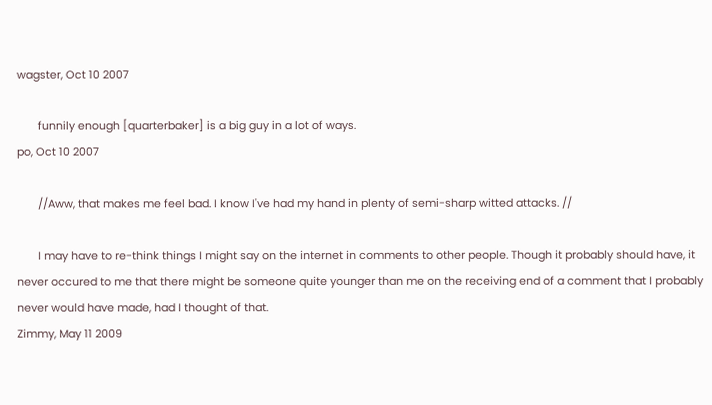wagster, Oct 10 2007

       funnily enough [quarterbaker] is a big guy in a lot of ways.
po, Oct 10 2007

       //Aww, that makes me feel bad. I know I've had my hand in plenty of semi-sharp witted attacks. //

       I may have to re-think things I might say on the internet in comments to other people. Though it probably should have, it never occured to me that there might be someone quite younger than me on the receiving end of a comment that I probably never would have made, had I thought of that.
Zimmy, May 11 2009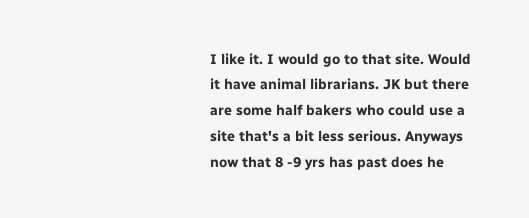I like it. I would go to that site. Would it have animal librarians. JK but there are some half bakers who could use a site that's a bit less serious. Anyways now that 8 -9 yrs has past does he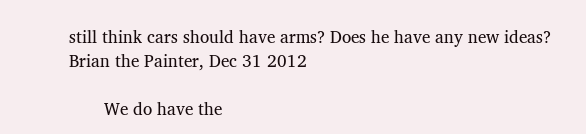still think cars should have arms? Does he have any new ideas?
Brian the Painter, Dec 31 2012

       We do have the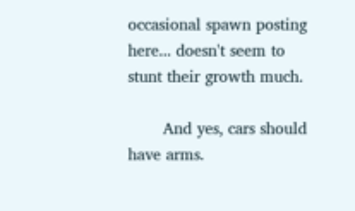occasional spawn posting here... doesn't seem to stunt their growth much.

       And yes, cars should have arms.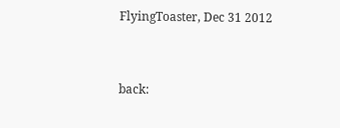FlyingToaster, Dec 31 2012


back: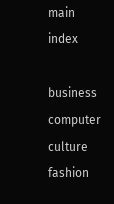main index

business  computer  culture  fashion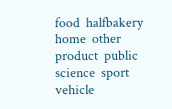food  halfbakery  home  other  product  public  science  sport  vehicle